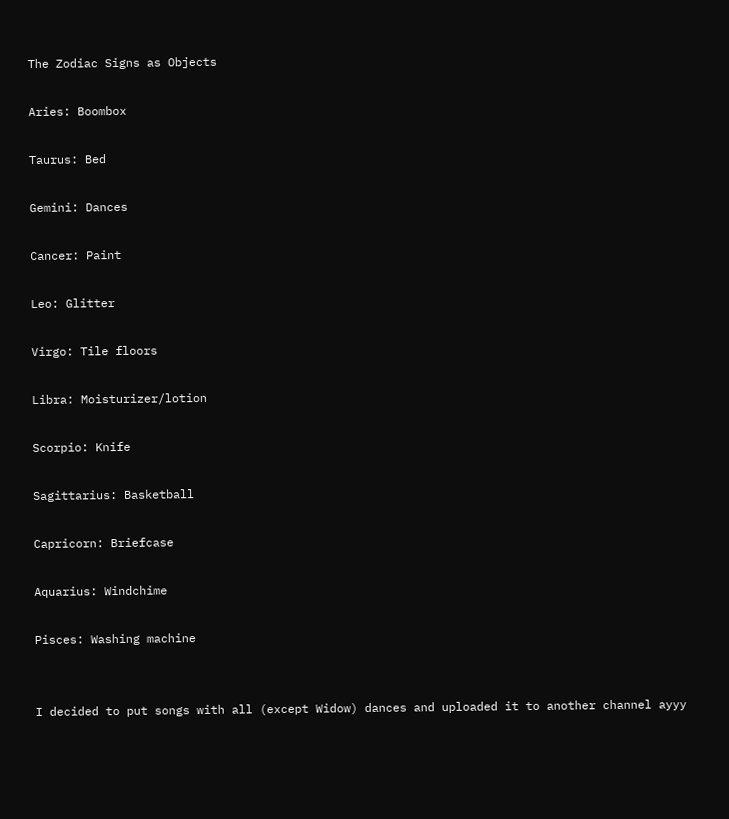The Zodiac Signs as Objects

Aries: Boombox

Taurus: Bed

Gemini: Dances

Cancer: Paint

Leo: Glitter

Virgo: Tile floors

Libra: Moisturizer/lotion

Scorpio: Knife

Sagittarius: Basketball

Capricorn: Briefcase

Aquarius: Windchime

Pisces: Washing machine


I decided to put songs with all (except Widow) dances and uploaded it to another channel ayyy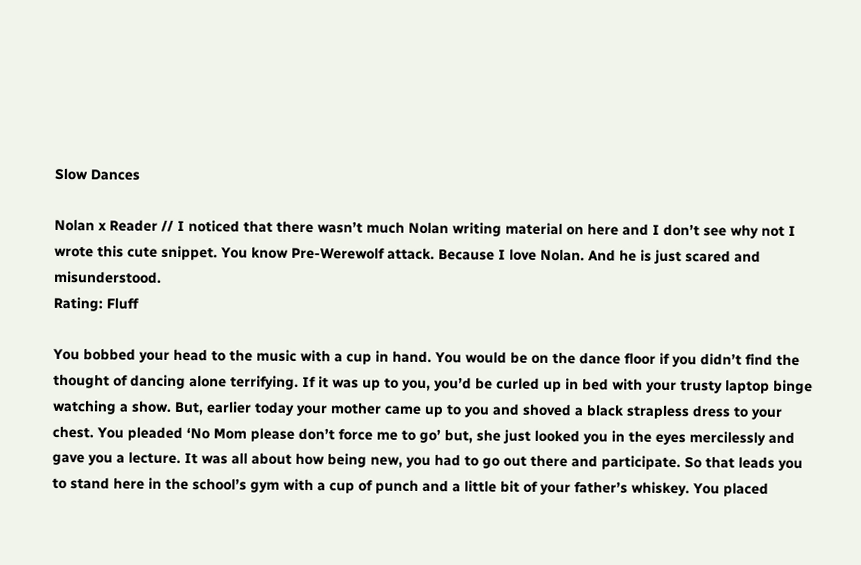Slow Dances

Nolan x Reader // I noticed that there wasn’t much Nolan writing material on here and I don’t see why not I wrote this cute snippet. You know Pre-Werewolf attack. Because I love Nolan. And he is just scared and misunderstood.
Rating: Fluff

You bobbed your head to the music with a cup in hand. You would be on the dance floor if you didn’t find the thought of dancing alone terrifying. If it was up to you, you’d be curled up in bed with your trusty laptop binge watching a show. But, earlier today your mother came up to you and shoved a black strapless dress to your chest. You pleaded ‘No Mom please don’t force me to go’ but, she just looked you in the eyes mercilessly and gave you a lecture. It was all about how being new, you had to go out there and participate. So that leads you to stand here in the school’s gym with a cup of punch and a little bit of your father’s whiskey. You placed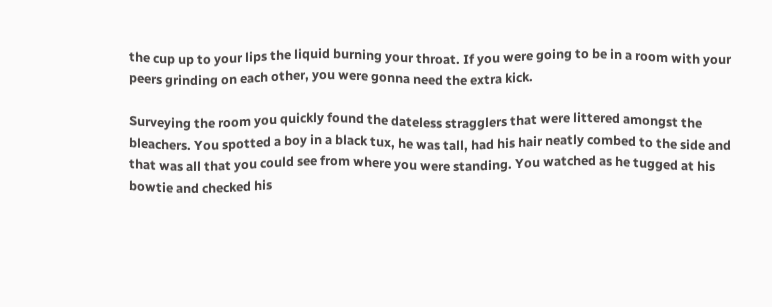the cup up to your lips the liquid burning your throat. If you were going to be in a room with your peers grinding on each other, you were gonna need the extra kick.

Surveying the room you quickly found the dateless stragglers that were littered amongst the bleachers. You spotted a boy in a black tux, he was tall, had his hair neatly combed to the side and that was all that you could see from where you were standing. You watched as he tugged at his bowtie and checked his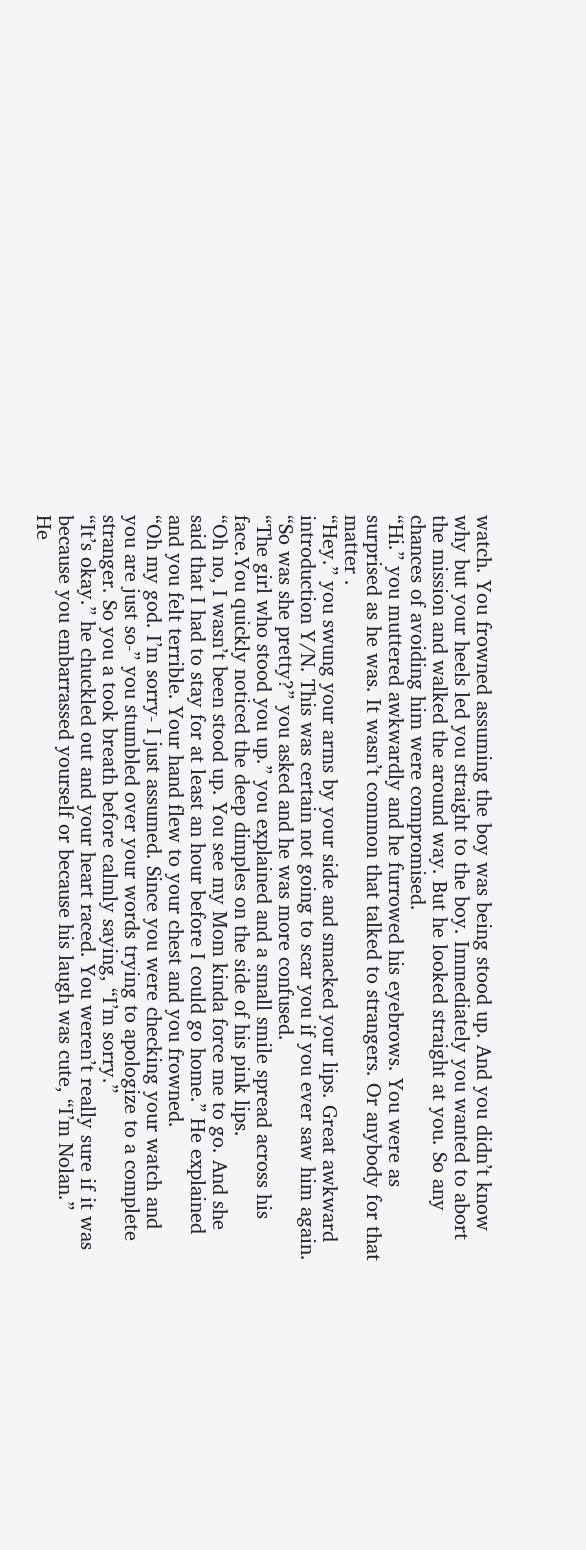watch. You frowned assuming the boy was being stood up. And you didn’t know why but your heels led you straight to the boy. Immediately you wanted to abort the mission and walked the around way. But he looked straight at you. So any chances of avoiding him were compromised.
“Hi.” you muttered awkwardly and he furrowed his eyebrows. You were as surprised as he was. It wasn’t common that talked to strangers. Or anybody for that matter .
“Hey.” you swung your arms by your side and smacked your lips. Great awkward introduction Y/N. This was certain not going to scar you if you ever saw him again.
“So was she pretty?” you asked and he was more confused.
“The girl who stood you up.” you explained and a small smile spread across his face.You quickly noticed the deep dimples on the side of his pink lips.
“Oh no, I wasn’t been stood up. You see my Mom kinda force me to go. And she said that I had to stay for at least an hour before I could go home.” He explained and you felt terrible. Your hand flew to your chest and you frowned.
“Oh my god. I’m sorry- I just assumed. Since you were checking your watch and you are just so-” you stumbled over your words trying to apologize to a complete stranger. So you a took breath before calmly saying, “I’m sorry.”
“It’s okay.” he chuckled out and your heart raced. You weren’t really sure if it was because you embarrassed yourself or because his laugh was cute, “I’m Nolan.”
He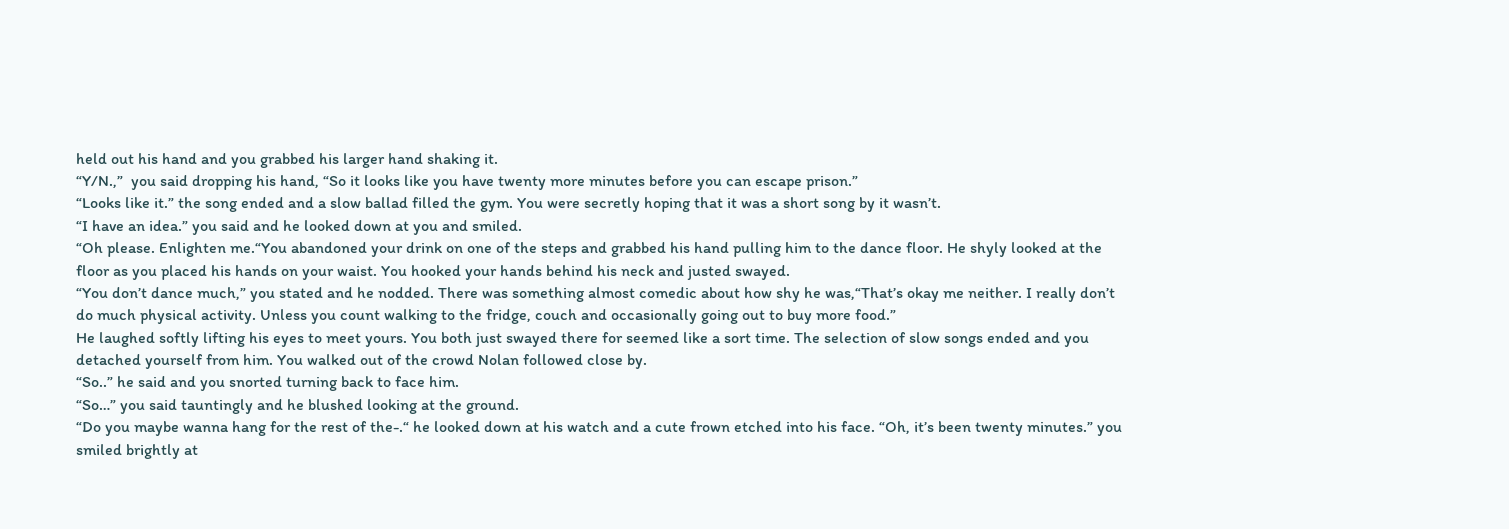held out his hand and you grabbed his larger hand shaking it.
“Y/N.,”  you said dropping his hand, “So it looks like you have twenty more minutes before you can escape prison.”
“Looks like it.” the song ended and a slow ballad filled the gym. You were secretly hoping that it was a short song by it wasn’t.
“I have an idea.” you said and he looked down at you and smiled.
“Oh please. Enlighten me.“You abandoned your drink on one of the steps and grabbed his hand pulling him to the dance floor. He shyly looked at the floor as you placed his hands on your waist. You hooked your hands behind his neck and justed swayed.
“You don’t dance much,” you stated and he nodded. There was something almost comedic about how shy he was,“That’s okay me neither. I really don’t do much physical activity. Unless you count walking to the fridge, couch and occasionally going out to buy more food.”
He laughed softly lifting his eyes to meet yours. You both just swayed there for seemed like a sort time. The selection of slow songs ended and you detached yourself from him. You walked out of the crowd Nolan followed close by.
“So..” he said and you snorted turning back to face him.
“So…” you said tauntingly and he blushed looking at the ground.
“Do you maybe wanna hang for the rest of the-.“ he looked down at his watch and a cute frown etched into his face. “Oh, it’s been twenty minutes.” you smiled brightly at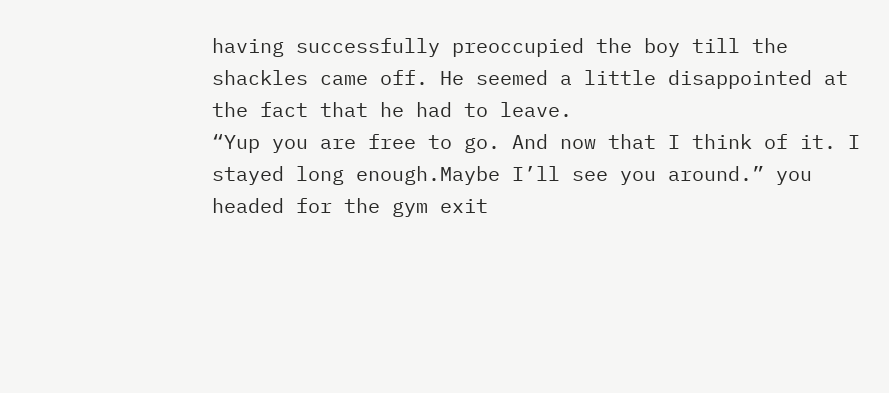having successfully preoccupied the boy till the shackles came off. He seemed a little disappointed at the fact that he had to leave.
“Yup you are free to go. And now that I think of it. I stayed long enough.Maybe I’ll see you around.” you headed for the gym exit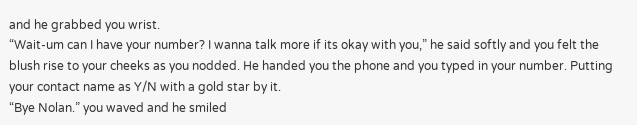and he grabbed you wrist.
“Wait-um can I have your number? I wanna talk more if its okay with you,” he said softly and you felt the blush rise to your cheeks as you nodded. He handed you the phone and you typed in your number. Putting your contact name as Y/N with a gold star by it.
“Bye Nolan.” you waved and he smiled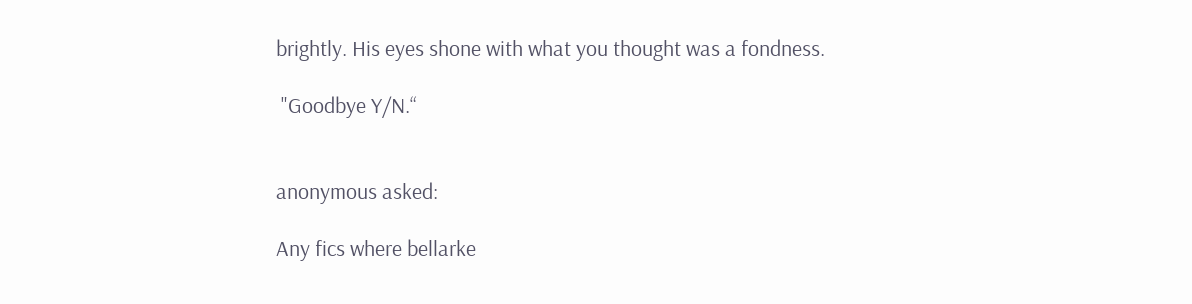brightly. His eyes shone with what you thought was a fondness.

 "Goodbye Y/N.“


anonymous asked:

Any fics where bellarke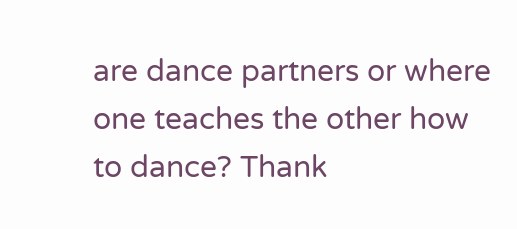are dance partners or where one teaches the other how to dance? Thank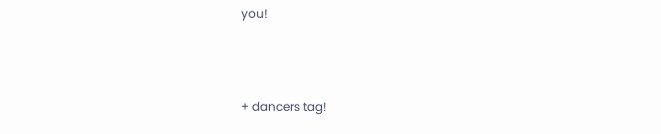you!



+ dancers tag!